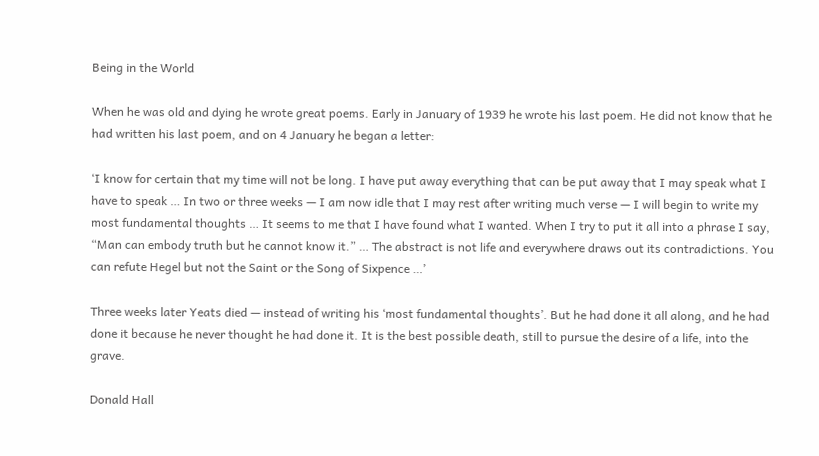Being in the World

When he was old and dying he wrote great poems. Early in January of 1939 he wrote his last poem. He did not know that he had written his last poem, and on 4 January he began a letter:

‘I know for certain that my time will not be long. I have put away everything that can be put away that I may speak what I have to speak … In two or three weeks — I am now idle that I may rest after writing much verse — I will begin to write my most fundamental thoughts … It seems to me that I have found what I wanted. When I try to put it all into a phrase I say, “Man can embody truth but he cannot know it.” … The abstract is not life and everywhere draws out its contradictions. You can refute Hegel but not the Saint or the Song of Sixpence …’

Three weeks later Yeats died — instead of writing his ‘most fundamental thoughts’. But he had done it all along, and he had done it because he never thought he had done it. It is the best possible death, still to pursue the desire of a life, into the grave.

Donald Hall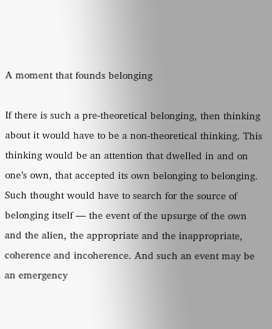A moment that founds belonging

If there is such a pre-theoretical belonging, then thinking about it would have to be a non-theoretical thinking. This thinking would be an attention that dwelled in and on one’s own, that accepted its own belonging to belonging. Such thought would have to search for the source of belonging itself — the event of the upsurge of the own and the alien, the appropriate and the inappropriate, coherence and incoherence. And such an event may be an emergency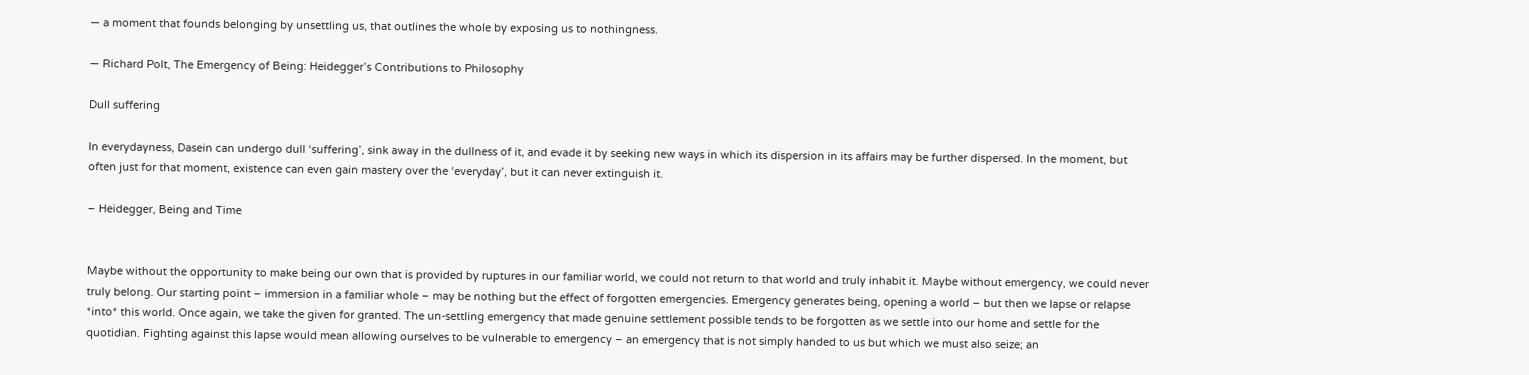— a moment that founds belonging by unsettling us, that outlines the whole by exposing us to nothingness.

— Richard Polt, The Emergency of Being: Heidegger’s Contributions to Philosophy

Dull suffering

In everydayness, Dasein can undergo dull ‘suffering’, sink away in the dullness of it, and evade it by seeking new ways in which its dispersion in its affairs may be further dispersed. In the moment, but often just for that moment, existence can even gain mastery over the ‘everyday’, but it can never extinguish it.

– Heidegger, Being and Time


Maybe without the opportunity to make being our own that is provided by ruptures in our familiar world, we could not return to that world and truly inhabit it. Maybe without emergency, we could never truly belong. Our starting point – immersion in a familiar whole – may be nothing but the effect of forgotten emergencies. Emergency generates being, opening a world – but then we lapse or relapse *into* this world. Once again, we take the given for granted. The un-settling emergency that made genuine settlement possible tends to be forgotten as we settle into our home and settle for the quotidian. Fighting against this lapse would mean allowing ourselves to be vulnerable to emergency – an emergency that is not simply handed to us but which we must also seize; an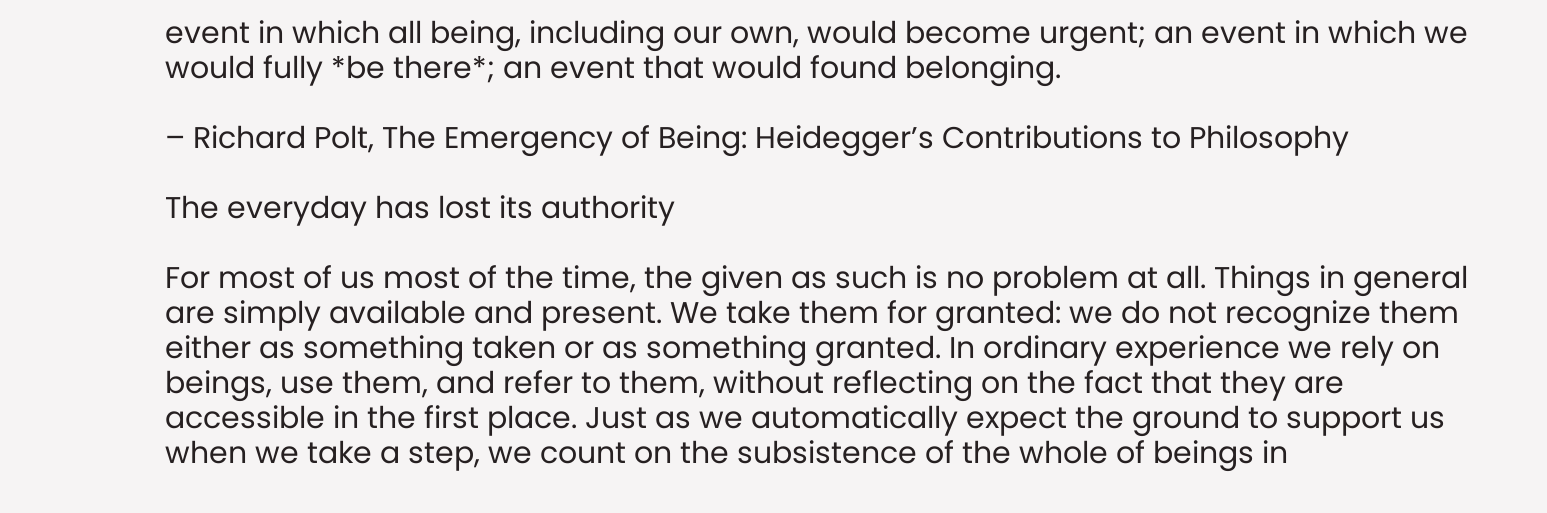event in which all being, including our own, would become urgent; an event in which we would fully *be there*; an event that would found belonging.

– Richard Polt, The Emergency of Being: Heidegger’s Contributions to Philosophy

The everyday has lost its authority

For most of us most of the time, the given as such is no problem at all. Things in general are simply available and present. We take them for granted: we do not recognize them either as something taken or as something granted. In ordinary experience we rely on beings, use them, and refer to them, without reflecting on the fact that they are accessible in the first place. Just as we automatically expect the ground to support us when we take a step, we count on the subsistence of the whole of beings in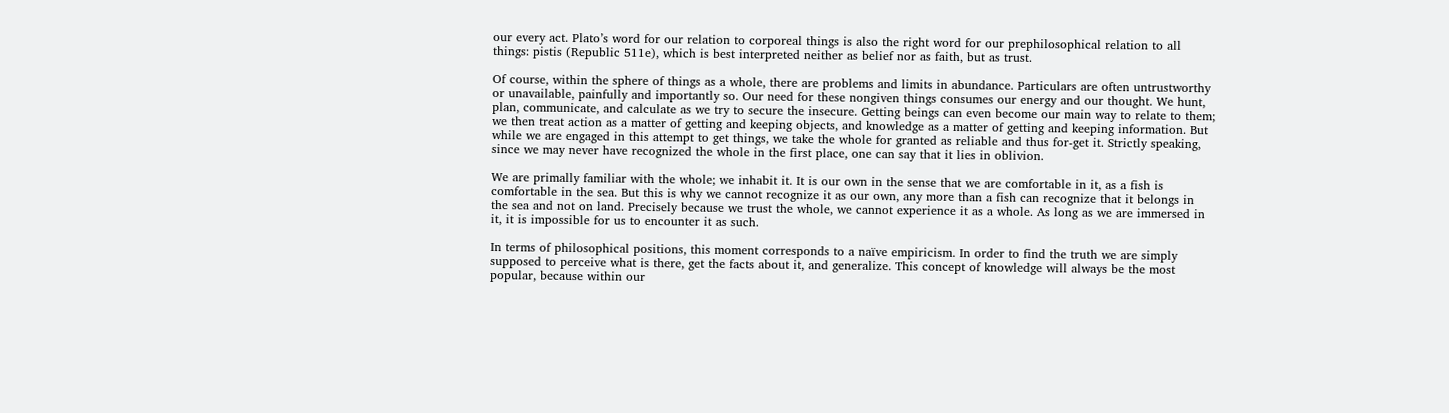our every act. Plato’s word for our relation to corporeal things is also the right word for our prephilosophical relation to all things: pistis (Republic 511e), which is best interpreted neither as belief nor as faith, but as trust.

Of course, within the sphere of things as a whole, there are problems and limits in abundance. Particulars are often untrustworthy or unavailable, painfully and importantly so. Our need for these nongiven things consumes our energy and our thought. We hunt, plan, communicate, and calculate as we try to secure the insecure. Getting beings can even become our main way to relate to them; we then treat action as a matter of getting and keeping objects, and knowledge as a matter of getting and keeping information. But while we are engaged in this attempt to get things, we take the whole for granted as reliable and thus for-get it. Strictly speaking, since we may never have recognized the whole in the first place, one can say that it lies in oblivion.

We are primally familiar with the whole; we inhabit it. It is our own in the sense that we are comfortable in it, as a fish is comfortable in the sea. But this is why we cannot recognize it as our own, any more than a fish can recognize that it belongs in the sea and not on land. Precisely because we trust the whole, we cannot experience it as a whole. As long as we are immersed in it, it is impossible for us to encounter it as such.

In terms of philosophical positions, this moment corresponds to a naïve empiricism. In order to find the truth we are simply supposed to perceive what is there, get the facts about it, and generalize. This concept of knowledge will always be the most popular, because within our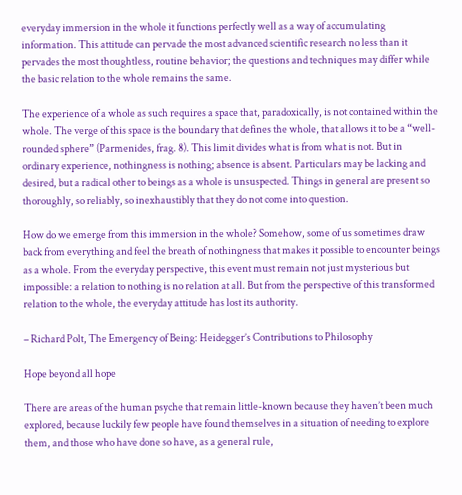everyday immersion in the whole it functions perfectly well as a way of accumulating information. This attitude can pervade the most advanced scientific research no less than it pervades the most thoughtless, routine behavior; the questions and techniques may differ while the basic relation to the whole remains the same.

The experience of a whole as such requires a space that, paradoxically, is not contained within the whole. The verge of this space is the boundary that defines the whole, that allows it to be a “well-rounded sphere” (Parmenides, frag. 8). This limit divides what is from what is not. But in ordinary experience, nothingness is nothing; absence is absent. Particulars may be lacking and desired, but a radical other to beings as a whole is unsuspected. Things in general are present so thoroughly, so reliably, so inexhaustibly that they do not come into question.

How do we emerge from this immersion in the whole? Somehow, some of us sometimes draw back from everything and feel the breath of nothingness that makes it possible to encounter beings as a whole. From the everyday perspective, this event must remain not just mysterious but impossible: a relation to nothing is no relation at all. But from the perspective of this transformed relation to the whole, the everyday attitude has lost its authority.

– Richard Polt, The Emergency of Being: Heidegger’s Contributions to Philosophy

Hope beyond all hope

There are areas of the human psyche that remain little-known because they haven’t been much explored, because luckily few people have found themselves in a situation of needing to explore them, and those who have done so have, as a general rule,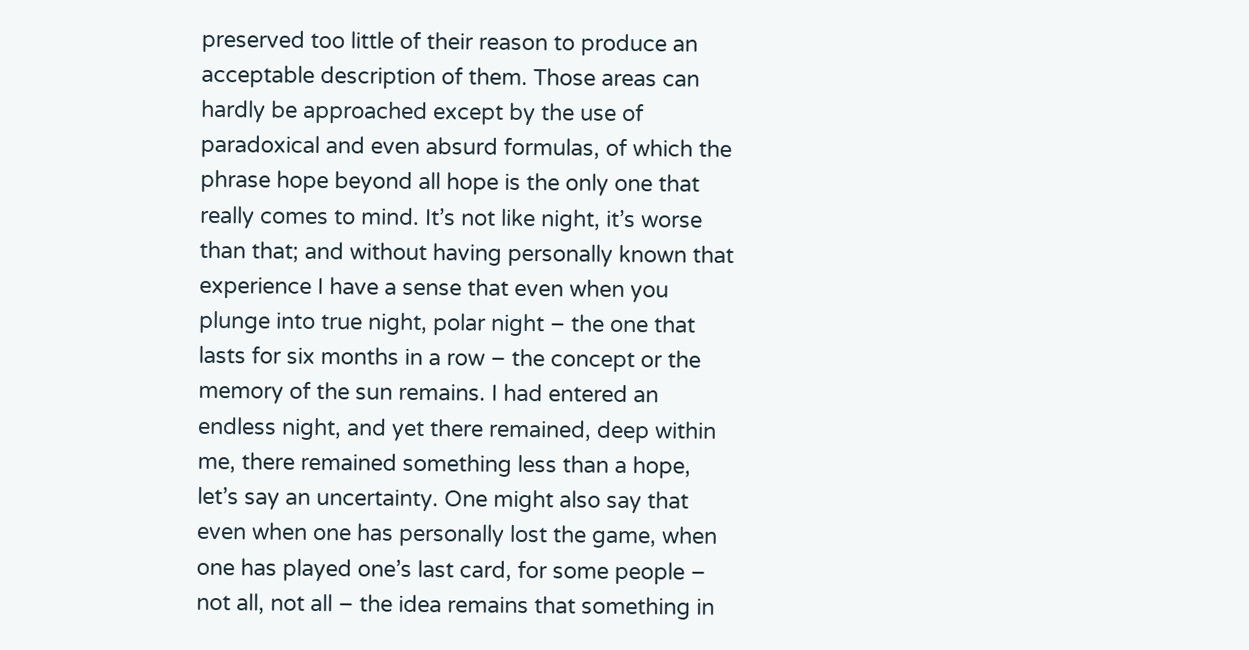preserved too little of their reason to produce an acceptable description of them. Those areas can hardly be approached except by the use of paradoxical and even absurd formulas, of which the phrase hope beyond all hope is the only one that really comes to mind. It’s not like night, it’s worse than that; and without having personally known that experience I have a sense that even when you plunge into true night, polar night – the one that lasts for six months in a row – the concept or the memory of the sun remains. I had entered an endless night, and yet there remained, deep within me, there remained something less than a hope, let’s say an uncertainty. One might also say that even when one has personally lost the game, when one has played one’s last card, for some people – not all, not all – the idea remains that something in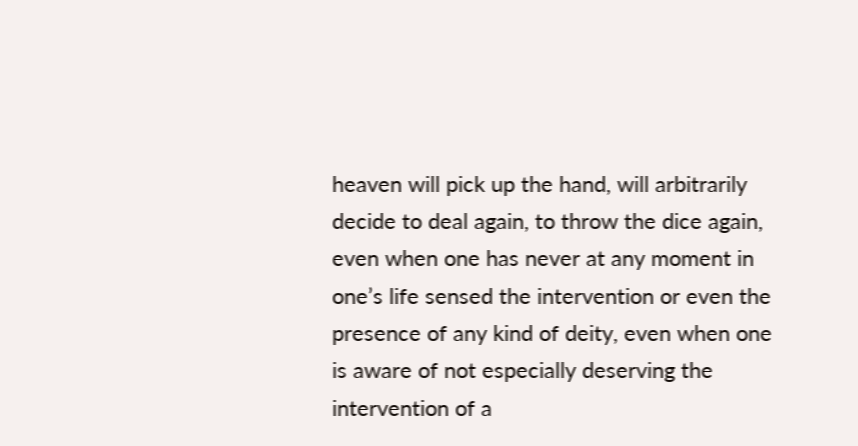heaven will pick up the hand, will arbitrarily decide to deal again, to throw the dice again, even when one has never at any moment in one’s life sensed the intervention or even the presence of any kind of deity, even when one is aware of not especially deserving the intervention of a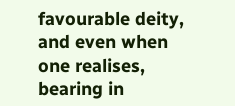favourable deity, and even when one realises, bearing in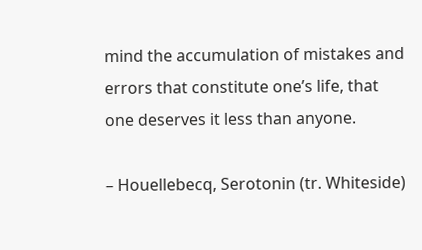mind the accumulation of mistakes and errors that constitute one’s life, that one deserves it less than anyone.

– Houellebecq, Serotonin (tr. Whiteside)